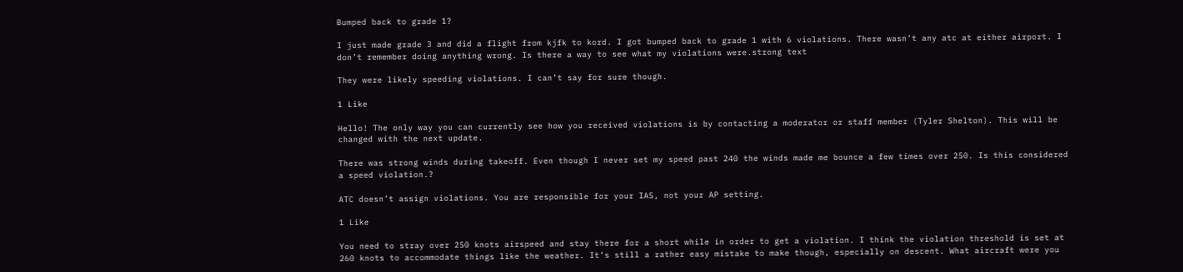Bumped back to grade 1?

I just made grade 3 and did a flight from kjfk to kord. I got bumped back to grade 1 with 6 violations. There wasn’t any atc at either airport. I don’t remember doing anything wrong. Is there a way to see what my violations were.strong text

They were likely speeding violations. I can’t say for sure though.

1 Like

Hello! The only way you can currently see how you received violations is by contacting a moderator or staff member (Tyler Shelton). This will be changed with the next update.

There was strong winds during takeoff. Even though I never set my speed past 240 the winds made me bounce a few times over 250. Is this considered a speed violation.?

ATC doesn’t assign violations. You are responsible for your IAS, not your AP setting.

1 Like

You need to stray over 250 knots airspeed and stay there for a short while in order to get a violation. I think the violation threshold is set at 260 knots to accommodate things like the weather. It’s still a rather easy mistake to make though, especially on descent. What aircraft were you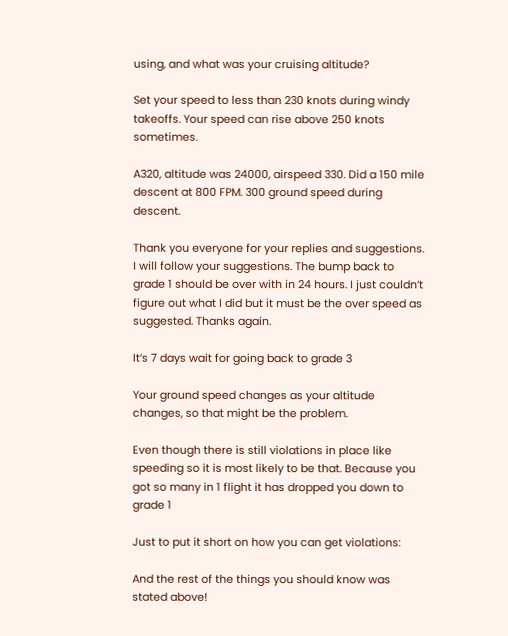using, and what was your cruising altitude?

Set your speed to less than 230 knots during windy takeoffs. Your speed can rise above 250 knots sometimes.

A320, altitude was 24000, airspeed 330. Did a 150 mile descent at 800 FPM. 300 ground speed during descent.

Thank you everyone for your replies and suggestions. I will follow your suggestions. The bump back to grade 1 should be over with in 24 hours. I just couldn’t figure out what I did but it must be the over speed as suggested. Thanks again.

It’s 7 days wait for going back to grade 3

Your ground speed changes as your altitude changes, so that might be the problem.

Even though there is still violations in place like speeding so it is most likely to be that. Because you got so many in 1 flight it has dropped you down to grade 1

Just to put it short on how you can get violations:

And the rest of the things you should know was stated above!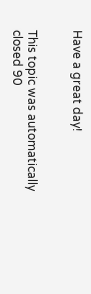Have a great day!


This topic was automatically closed 90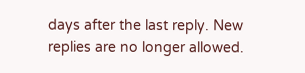days after the last reply. New replies are no longer allowed.